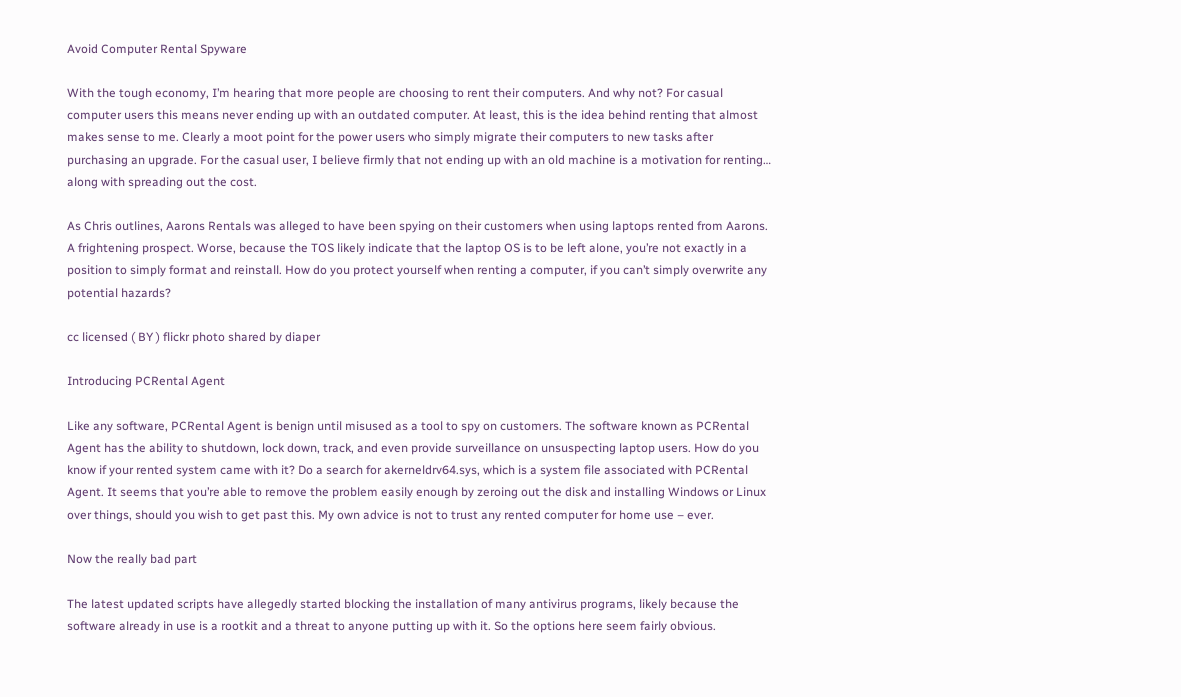Avoid Computer Rental Spyware

With the tough economy, I’m hearing that more people are choosing to rent their computers. And why not? For casual computer users this means never ending up with an outdated computer. At least, this is the idea behind renting that almost makes sense to me. Clearly a moot point for the power users who simply migrate their computers to new tasks after purchasing an upgrade. For the casual user, I believe firmly that not ending up with an old machine is a motivation for renting… along with spreading out the cost.

As Chris outlines, Aarons Rentals was alleged to have been spying on their customers when using laptops rented from Aarons. A frightening prospect. Worse, because the TOS likely indicate that the laptop OS is to be left alone, you’re not exactly in a position to simply format and reinstall. How do you protect yourself when renting a computer, if you can’t simply overwrite any potential hazards?

cc licensed ( BY ) flickr photo shared by diaper

Introducing PCRental Agent

Like any software, PCRental Agent is benign until misused as a tool to spy on customers. The software known as PCRental Agent has the ability to shutdown, lock down, track, and even provide surveillance on unsuspecting laptop users. How do you know if your rented system came with it? Do a search for akerneldrv64.sys, which is a system file associated with PCRental Agent. It seems that you’re able to remove the problem easily enough by zeroing out the disk and installing Windows or Linux over things, should you wish to get past this. My own advice is not to trust any rented computer for home use – ever.

Now the really bad part

The latest updated scripts have allegedly started blocking the installation of many antivirus programs, likely because the software already in use is a rootkit and a threat to anyone putting up with it. So the options here seem fairly obvious.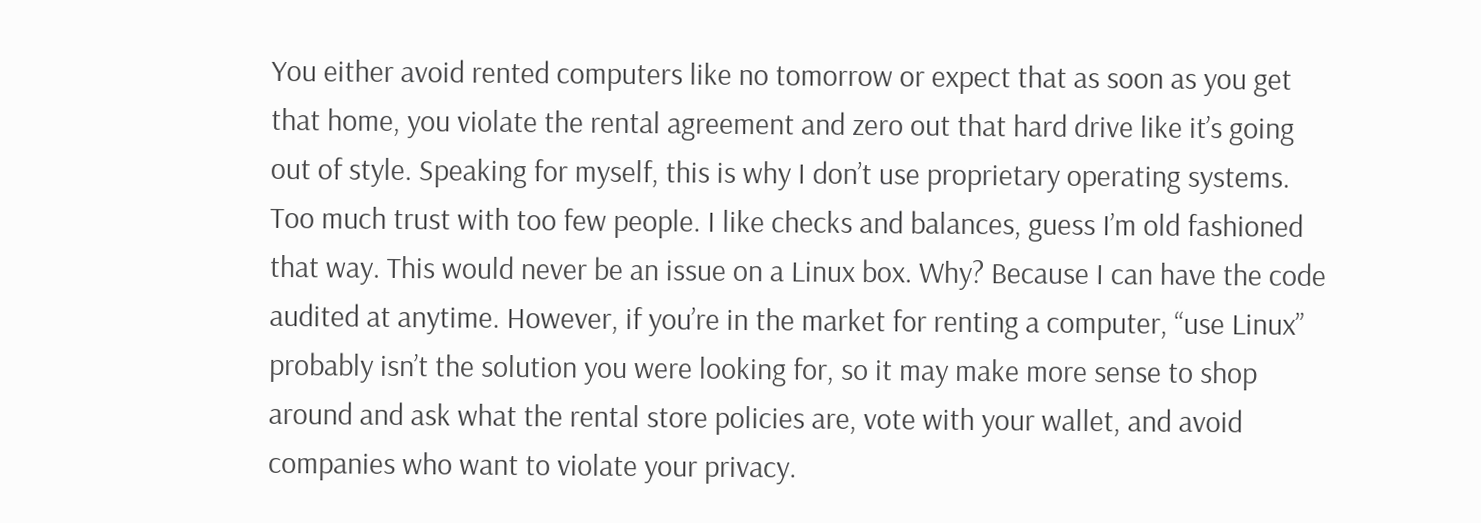You either avoid rented computers like no tomorrow or expect that as soon as you get that home, you violate the rental agreement and zero out that hard drive like it’s going out of style. Speaking for myself, this is why I don’t use proprietary operating systems. Too much trust with too few people. I like checks and balances, guess I’m old fashioned that way. This would never be an issue on a Linux box. Why? Because I can have the code audited at anytime. However, if you’re in the market for renting a computer, “use Linux” probably isn’t the solution you were looking for, so it may make more sense to shop around and ask what the rental store policies are, vote with your wallet, and avoid companies who want to violate your privacy.